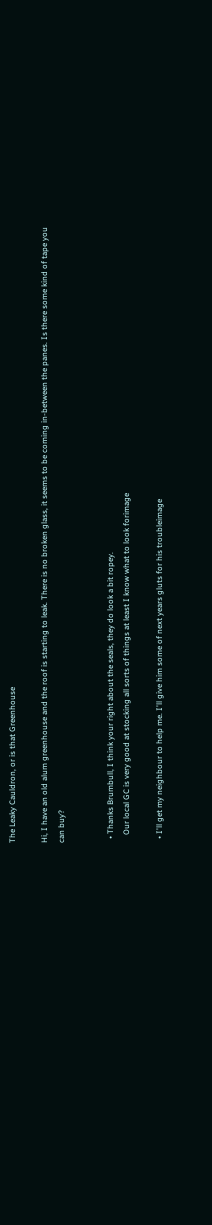The Leaky Cauldron, or is that Greenhouse

Hi, I have an old alum greenhouse and the roof is starting to leak. There is no broken glass, it seems to be coming in-between the panes. Is there some kind of tape you can buy?


  • Thanks Brumbull, I think your right about the seals, they do look a bit ropey.
    Our local GC is very good at stocking all sorts of things at least I know what to look forimage

  • I'll get my neighbour to help me. I'll give him some of next years gluts for his troubleimage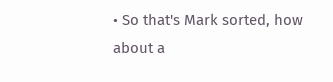• So that's Mark sorted, how about a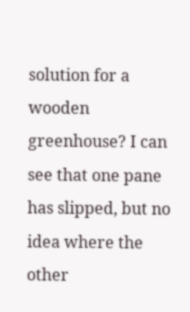solution for a wooden greenhouse? I can see that one pane has slipped, but no idea where the other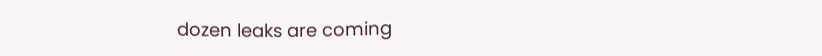dozen leaks are coming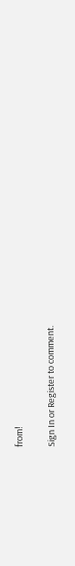from!

Sign In or Register to comment.